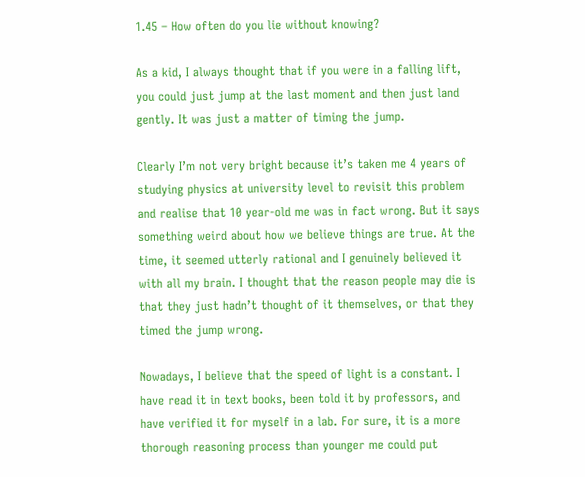1.45 – How often do you lie without knowing?

As a kid, I always thought that if you were in a falling lift, you could just jump at the last moment and then just land gently. It was just a matter of timing the jump.

Clearly I’m not very bright because it’s taken me 4 years of studying physics at university level to revisit this problem and realise that 10 year-old me was in fact wrong. But it says something weird about how we believe things are true. At the time, it seemed utterly rational and I genuinely believed it with all my brain. I thought that the reason people may die is that they just hadn’t thought of it themselves, or that they timed the jump wrong.

Nowadays, I believe that the speed of light is a constant. I have read it in text books, been told it by professors, and have verified it for myself in a lab. For sure, it is a more thorough reasoning process than younger me could put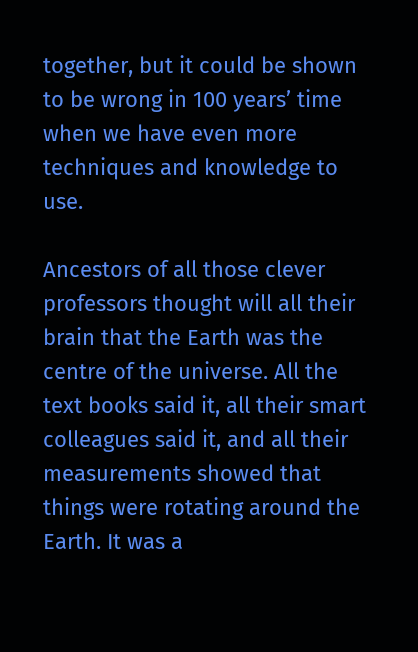together, but it could be shown to be wrong in 100 years’ time when we have even more techniques and knowledge to use.

Ancestors of all those clever professors thought will all their brain that the Earth was the centre of the universe. All the text books said it, all their smart colleagues said it, and all their measurements showed that things were rotating around the Earth. It was a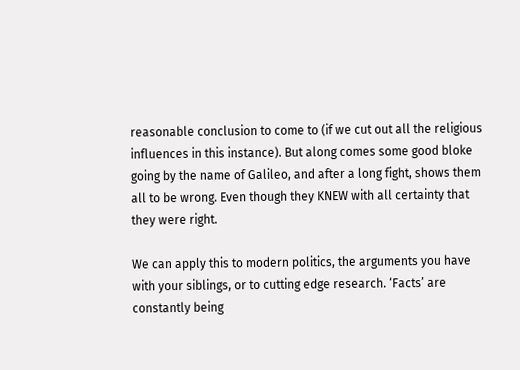reasonable conclusion to come to (if we cut out all the religious influences in this instance). But along comes some good bloke going by the name of Galileo, and after a long fight, shows them all to be wrong. Even though they KNEW with all certainty that they were right.

We can apply this to modern politics, the arguments you have with your siblings, or to cutting edge research. ‘Facts’ are constantly being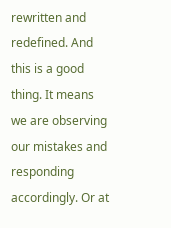rewritten and redefined. And this is a good thing. It means we are observing our mistakes and responding accordingly. Or at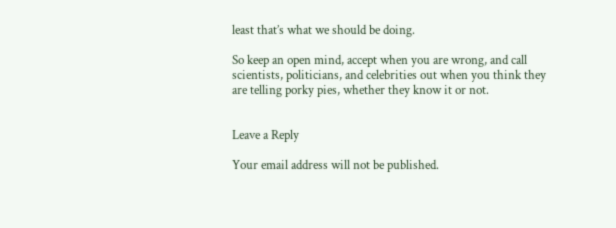least that’s what we should be doing.

So keep an open mind, accept when you are wrong, and call scientists, politicians, and celebrities out when you think they are telling porky pies, whether they know it or not.


Leave a Reply

Your email address will not be published.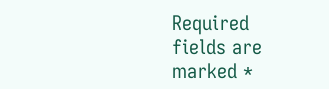Required fields are marked *